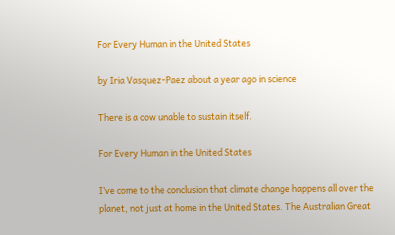For Every Human in the United States

by Iria Vasquez-Paez about a year ago in science

There is a cow unable to sustain itself.

For Every Human in the United States

I’ve come to the conclusion that climate change happens all over the planet, not just at home in the United States. The Australian Great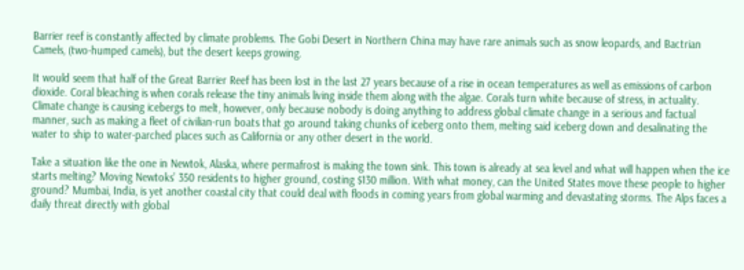Barrier reef is constantly affected by climate problems. The Gobi Desert in Northern China may have rare animals such as snow leopards, and Bactrian Camels, (two-humped camels), but the desert keeps growing.

It would seem that half of the Great Barrier Reef has been lost in the last 27 years because of a rise in ocean temperatures as well as emissions of carbon dioxide. Coral bleaching is when corals release the tiny animals living inside them along with the algae. Corals turn white because of stress, in actuality. Climate change is causing icebergs to melt, however, only because nobody is doing anything to address global climate change in a serious and factual manner, such as making a fleet of civilian-run boats that go around taking chunks of iceberg onto them, melting said iceberg down and desalinating the water to ship to water-parched places such as California or any other desert in the world.

Take a situation like the one in Newtok, Alaska, where permafrost is making the town sink. This town is already at sea level and what will happen when the ice starts melting? Moving Newtoks’ 350 residents to higher ground, costing $130 million. With what money, can the United States move these people to higher ground? Mumbai, India, is yet another coastal city that could deal with floods in coming years from global warming and devastating storms. The Alps faces a daily threat directly with global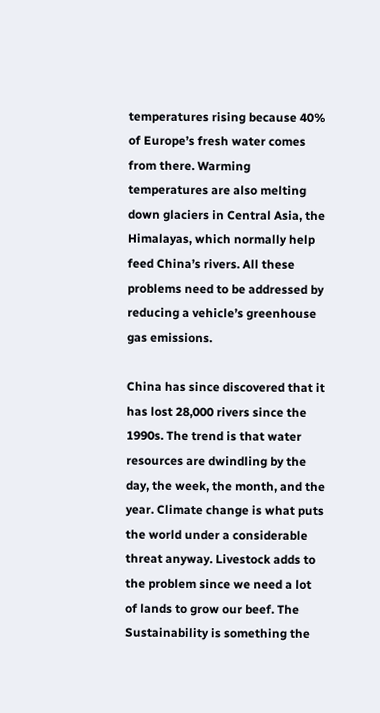temperatures rising because 40% of Europe’s fresh water comes from there. Warming temperatures are also melting down glaciers in Central Asia, the Himalayas, which normally help feed China’s rivers. All these problems need to be addressed by reducing a vehicle’s greenhouse gas emissions.

China has since discovered that it has lost 28,000 rivers since the 1990s. The trend is that water resources are dwindling by the day, the week, the month, and the year. Climate change is what puts the world under a considerable threat anyway. Livestock adds to the problem since we need a lot of lands to grow our beef. The Sustainability is something the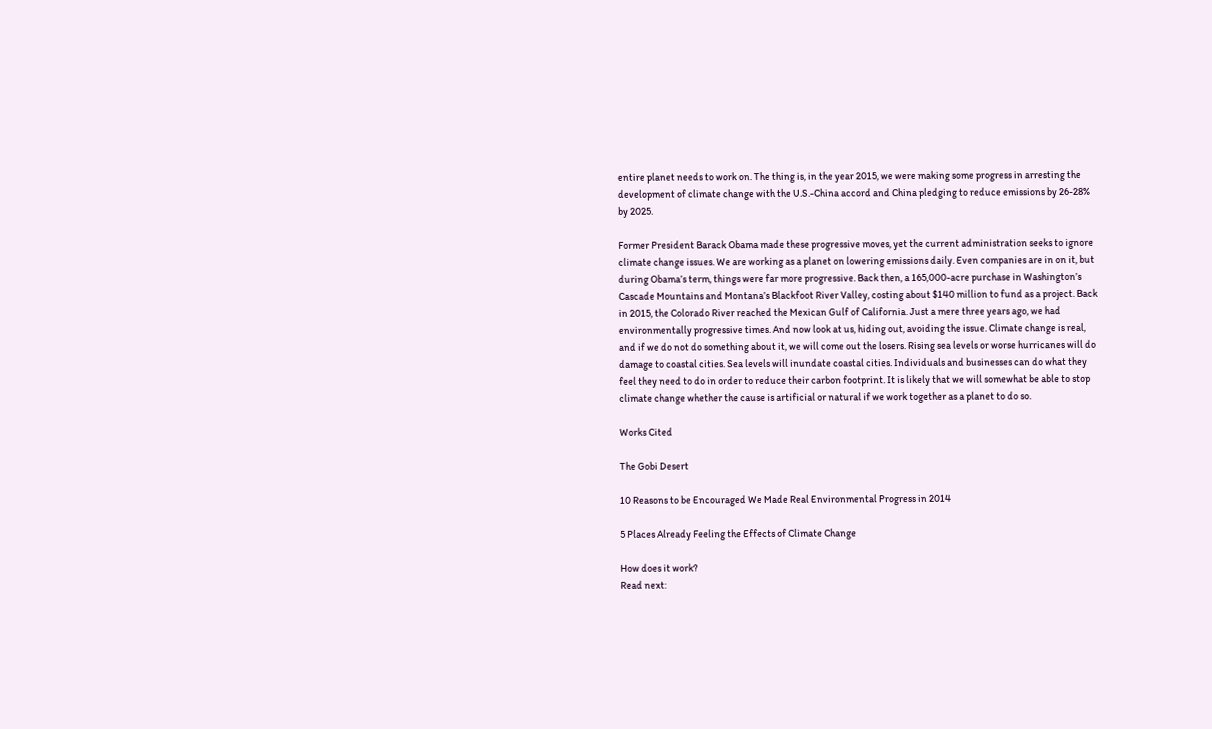entire planet needs to work on. The thing is, in the year 2015, we were making some progress in arresting the development of climate change with the U.S.-China accord and China pledging to reduce emissions by 26-28% by 2025.

Former President Barack Obama made these progressive moves, yet the current administration seeks to ignore climate change issues. We are working as a planet on lowering emissions daily. Even companies are in on it, but during Obama’s term, things were far more progressive. Back then, a 165,000-acre purchase in Washington’s Cascade Mountains and Montana’s Blackfoot River Valley, costing about $140 million to fund as a project. Back in 2015, the Colorado River reached the Mexican Gulf of California. Just a mere three years ago, we had environmentally progressive times. And now look at us, hiding out, avoiding the issue. Climate change is real, and if we do not do something about it, we will come out the losers. Rising sea levels or worse hurricanes will do damage to coastal cities. Sea levels will inundate coastal cities. Individuals and businesses can do what they feel they need to do in order to reduce their carbon footprint. It is likely that we will somewhat be able to stop climate change whether the cause is artificial or natural if we work together as a planet to do so.

Works Cited

The Gobi Desert

10 Reasons to be Encouraged We Made Real Environmental Progress in 2014

5 Places Already Feeling the Effects of Climate Change

How does it work?
Read next: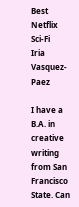Best Netflix Sci-Fi
Iria Vasquez-Paez

I have a B.A. in creative writing from San Francisco State. Can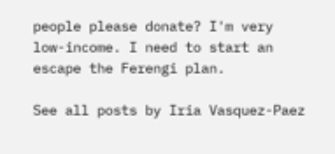people please donate? I'm very low-income. I need to start an escape the Ferengi plan.

See all posts by Iria Vasquez-Paez